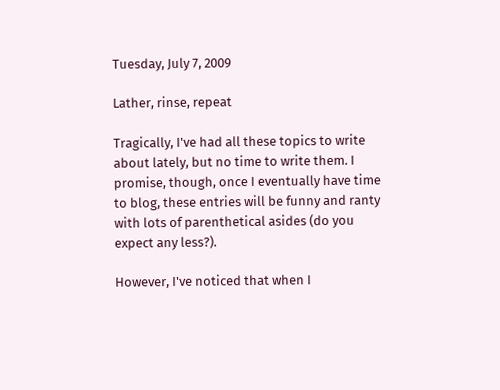Tuesday, July 7, 2009

Lather, rinse, repeat

Tragically, I've had all these topics to write about lately, but no time to write them. I promise, though, once I eventually have time to blog, these entries will be funny and ranty with lots of parenthetical asides (do you expect any less?).

However, I've noticed that when I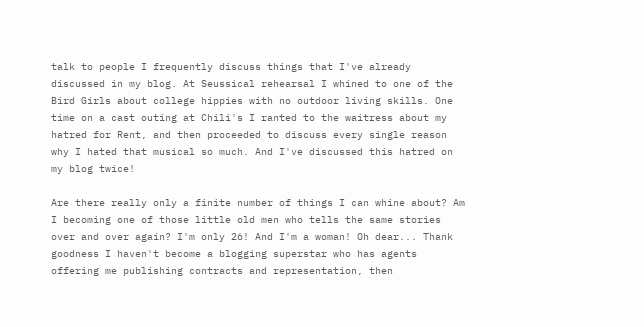talk to people I frequently discuss things that I've already discussed in my blog. At Seussical rehearsal I whined to one of the Bird Girls about college hippies with no outdoor living skills. One time on a cast outing at Chili's I ranted to the waitress about my hatred for Rent, and then proceeded to discuss every single reason why I hated that musical so much. And I've discussed this hatred on my blog twice!

Are there really only a finite number of things I can whine about? Am I becoming one of those little old men who tells the same stories over and over again? I'm only 26! And I'm a woman! Oh dear... Thank goodness I haven't become a blogging superstar who has agents offering me publishing contracts and representation, then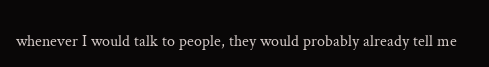whenever I would talk to people, they would probably already tell me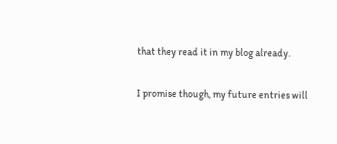that they read it in my blog already.

I promise though, my future entries will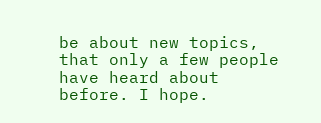be about new topics, that only a few people have heard about before. I hope.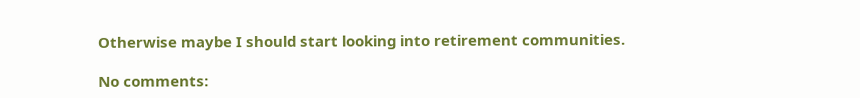Otherwise maybe I should start looking into retirement communities.

No comments: